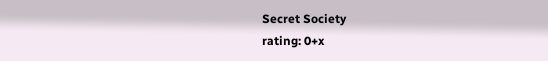Secret Society
rating: 0+x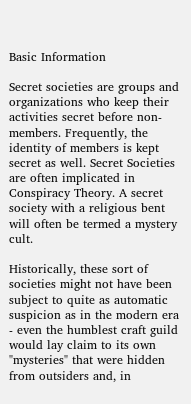Basic Information

Secret societies are groups and organizations who keep their activities secret before non-members. Frequently, the identity of members is kept secret as well. Secret Societies are often implicated in Conspiracy Theory. A secret society with a religious bent will often be termed a mystery cult.

Historically, these sort of societies might not have been subject to quite as automatic suspicion as in the modern era - even the humblest craft guild would lay claim to its own "mysteries" that were hidden from outsiders and, in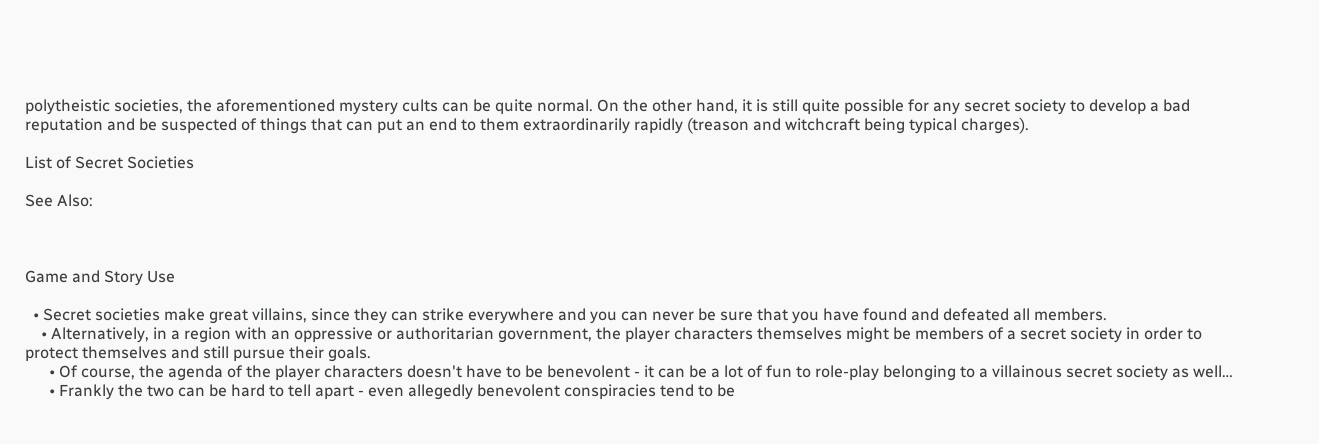polytheistic societies, the aforementioned mystery cults can be quite normal. On the other hand, it is still quite possible for any secret society to develop a bad reputation and be suspected of things that can put an end to them extraordinarily rapidly (treason and witchcraft being typical charges).

List of Secret Societies

See Also:



Game and Story Use

  • Secret societies make great villains, since they can strike everywhere and you can never be sure that you have found and defeated all members.
    • Alternatively, in a region with an oppressive or authoritarian government, the player characters themselves might be members of a secret society in order to protect themselves and still pursue their goals.
      • Of course, the agenda of the player characters doesn't have to be benevolent - it can be a lot of fun to role-play belonging to a villainous secret society as well…
      • Frankly the two can be hard to tell apart - even allegedly benevolent conspiracies tend to be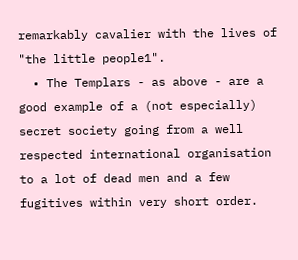remarkably cavalier with the lives of "the little people1".
  • The Templars - as above - are a good example of a (not especially) secret society going from a well respected international organisation to a lot of dead men and a few fugitives within very short order.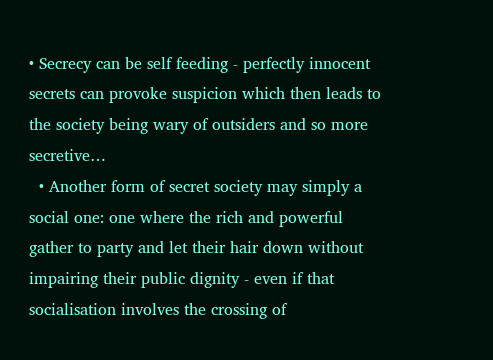• Secrecy can be self feeding - perfectly innocent secrets can provoke suspicion which then leads to the society being wary of outsiders and so more secretive…
  • Another form of secret society may simply a social one: one where the rich and powerful gather to party and let their hair down without impairing their public dignity - even if that socialisation involves the crossing of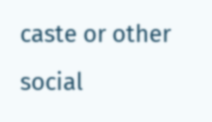caste or other social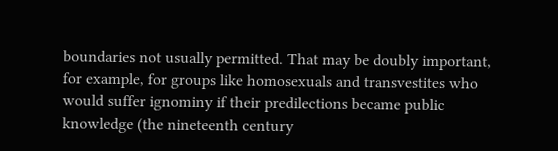boundaries not usually permitted. That may be doubly important, for example, for groups like homosexuals and transvestites who would suffer ignominy if their predilections became public knowledge (the nineteenth century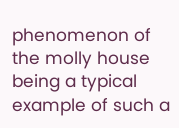phenomenon of the molly house being a typical example of such a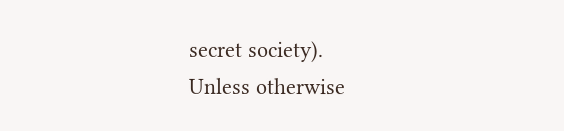secret society).
Unless otherwise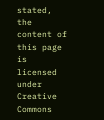stated, the content of this page is licensed under Creative Commons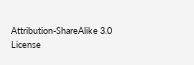Attribution-ShareAlike 3.0 License